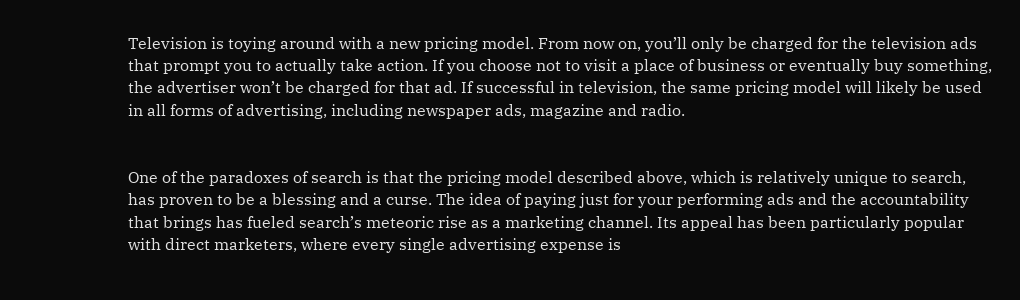Television is toying around with a new pricing model. From now on, you’ll only be charged for the television ads that prompt you to actually take action. If you choose not to visit a place of business or eventually buy something, the advertiser won’t be charged for that ad. If successful in television, the same pricing model will likely be used in all forms of advertising, including newspaper ads, magazine and radio.


One of the paradoxes of search is that the pricing model described above, which is relatively unique to search, has proven to be a blessing and a curse. The idea of paying just for your performing ads and the accountability that brings has fueled search’s meteoric rise as a marketing channel. Its appeal has been particularly popular with direct marketers, where every single advertising expense is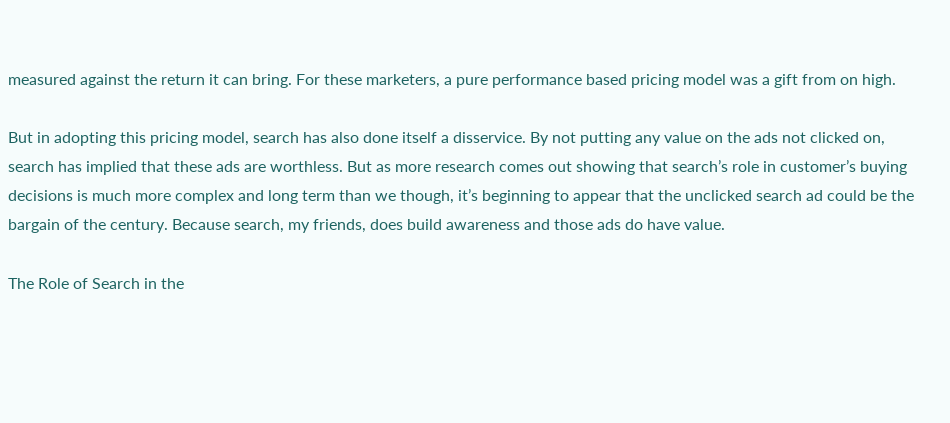measured against the return it can bring. For these marketers, a pure performance based pricing model was a gift from on high.

But in adopting this pricing model, search has also done itself a disservice. By not putting any value on the ads not clicked on, search has implied that these ads are worthless. But as more research comes out showing that search’s role in customer’s buying decisions is much more complex and long term than we though, it’s beginning to appear that the unclicked search ad could be the bargain of the century. Because search, my friends, does build awareness and those ads do have value.

The Role of Search in the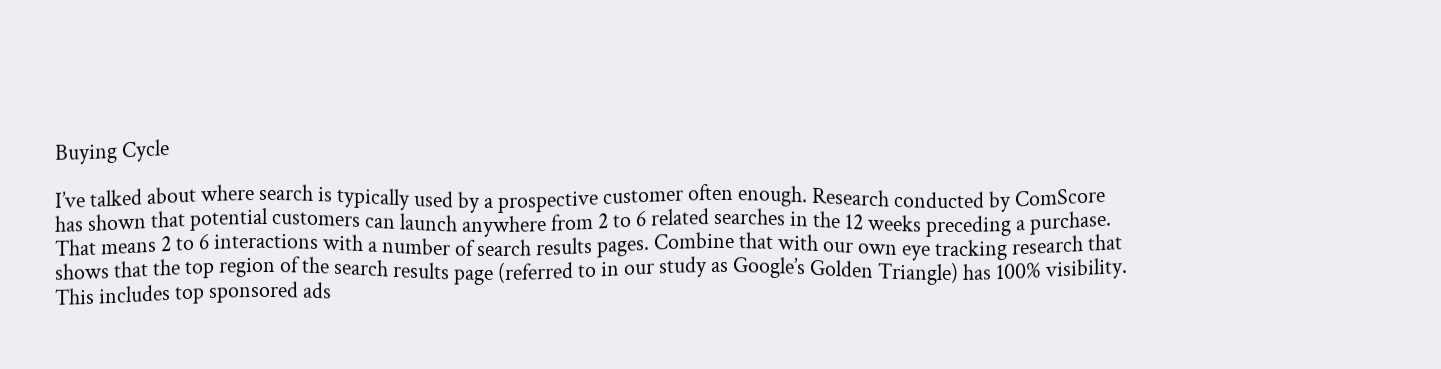Buying Cycle

I’ve talked about where search is typically used by a prospective customer often enough. Research conducted by ComScore has shown that potential customers can launch anywhere from 2 to 6 related searches in the 12 weeks preceding a purchase. That means 2 to 6 interactions with a number of search results pages. Combine that with our own eye tracking research that shows that the top region of the search results page (referred to in our study as Google’s Golden Triangle) has 100% visibility. This includes top sponsored ads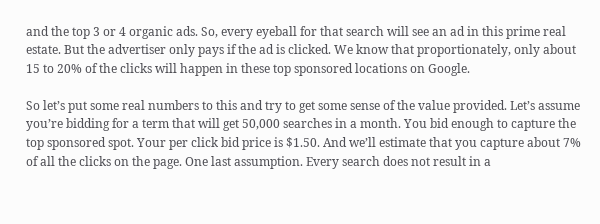and the top 3 or 4 organic ads. So, every eyeball for that search will see an ad in this prime real estate. But the advertiser only pays if the ad is clicked. We know that proportionately, only about 15 to 20% of the clicks will happen in these top sponsored locations on Google.

So let’s put some real numbers to this and try to get some sense of the value provided. Let’s assume you’re bidding for a term that will get 50,000 searches in a month. You bid enough to capture the top sponsored spot. Your per click bid price is $1.50. And we’ll estimate that you capture about 7% of all the clicks on the page. One last assumption. Every search does not result in a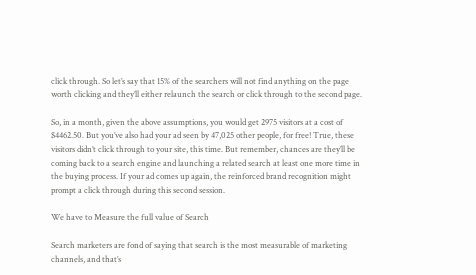click through. So let’s say that 15% of the searchers will not find anything on the page worth clicking and they’ll either relaunch the search or click through to the second page.

So, in a month, given the above assumptions, you would get 2975 visitors at a cost of $4462.50. But you’ve also had your ad seen by 47,025 other people, for free! True, these visitors didn’t click through to your site, this time. But remember, chances are they’ll be coming back to a search engine and launching a related search at least one more time in the buying process. If your ad comes up again, the reinforced brand recognition might prompt a click through during this second session.

We have to Measure the full value of Search

Search marketers are fond of saying that search is the most measurable of marketing channels, and that’s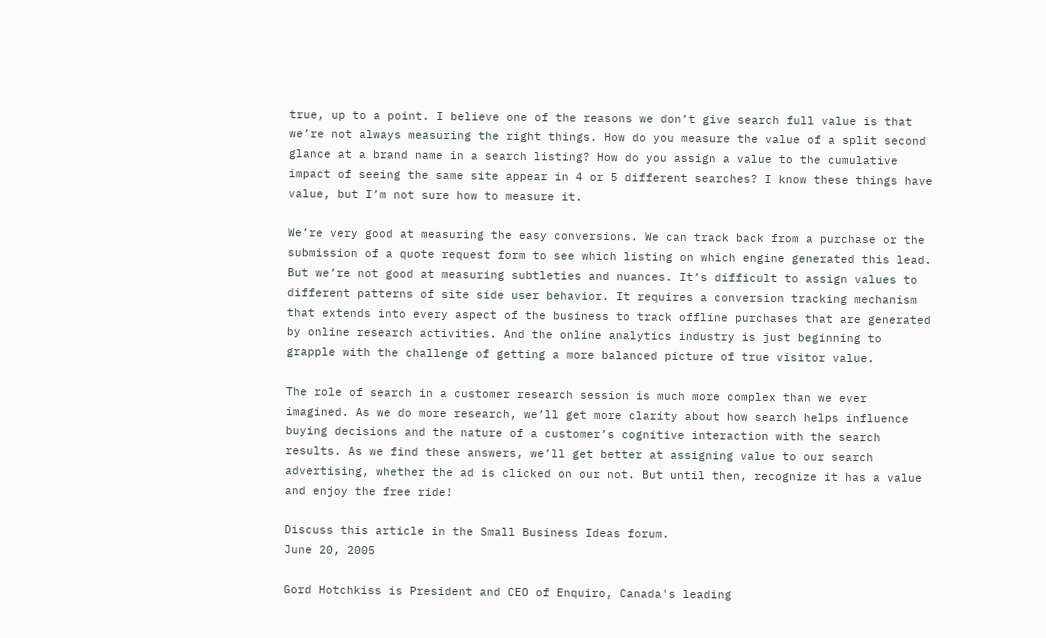true, up to a point. I believe one of the reasons we don’t give search full value is that we’re not always measuring the right things. How do you measure the value of a split second glance at a brand name in a search listing? How do you assign a value to the cumulative impact of seeing the same site appear in 4 or 5 different searches? I know these things have value, but I’m not sure how to measure it.

We’re very good at measuring the easy conversions. We can track back from a purchase or the submission of a quote request form to see which listing on which engine generated this lead. But we’re not good at measuring subtleties and nuances. It’s difficult to assign values to different patterns of site side user behavior. It requires a conversion tracking mechanism that extends into every aspect of the business to track offline purchases that are generated by online research activities. And the online analytics industry is just beginning to grapple with the challenge of getting a more balanced picture of true visitor value.

The role of search in a customer research session is much more complex than we ever imagined. As we do more research, we’ll get more clarity about how search helps influence buying decisions and the nature of a customer’s cognitive interaction with the search results. As we find these answers, we’ll get better at assigning value to our search advertising, whether the ad is clicked on our not. But until then, recognize it has a value and enjoy the free ride!

Discuss this article in the Small Business Ideas forum.
June 20, 2005

Gord Hotchkiss is President and CEO of Enquiro, Canada's leading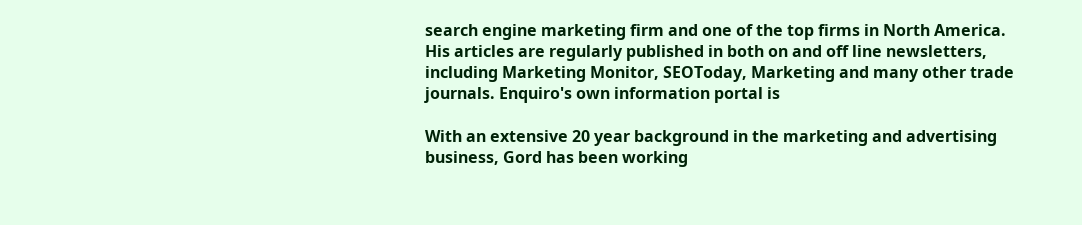search engine marketing firm and one of the top firms in North America. His articles are regularly published in both on and off line newsletters, including Marketing Monitor, SEOToday, Marketing and many other trade journals. Enquiro's own information portal is

With an extensive 20 year background in the marketing and advertising business, Gord has been working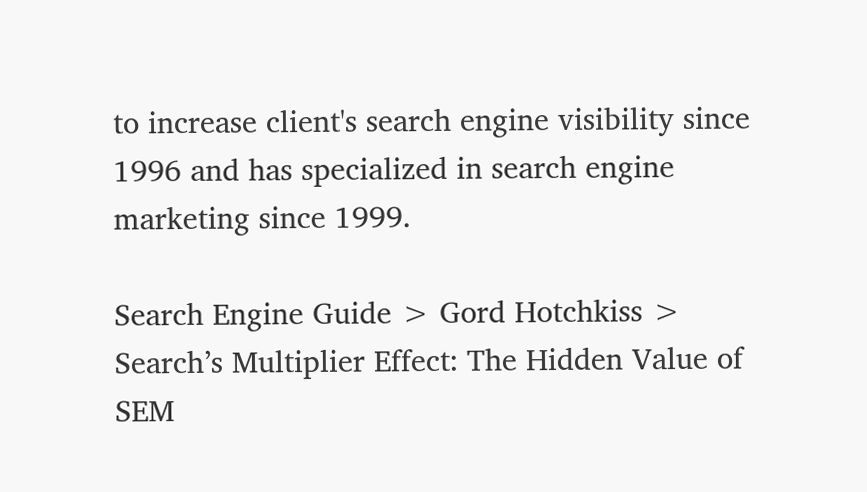to increase client's search engine visibility since 1996 and has specialized in search engine marketing since 1999.

Search Engine Guide > Gord Hotchkiss > Search’s Multiplier Effect: The Hidden Value of SEM